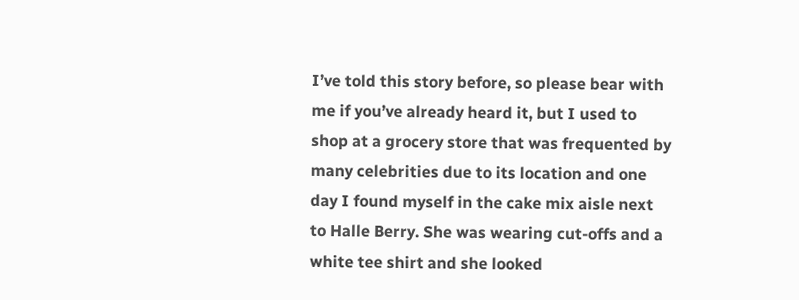I’ve told this story before, so please bear with me if you’ve already heard it, but I used to shop at a grocery store that was frequented by many celebrities due to its location and one day I found myself in the cake mix aisle next to Halle Berry. She was wearing cut-offs and a white tee shirt and she looked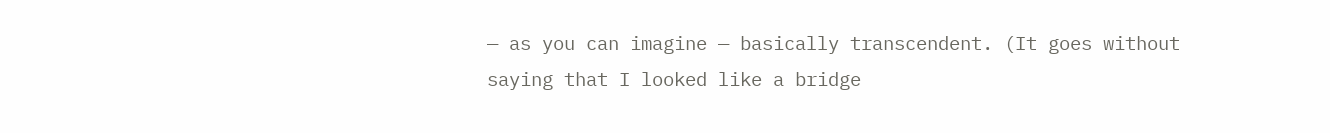— as you can imagine — basically transcendent. (It goes without saying that I looked like a bridge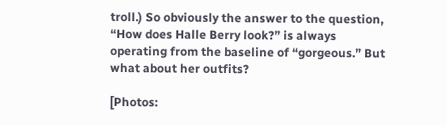troll.) So obviously the answer to the question, “How does Halle Berry look?” is always operating from the baseline of “gorgeous.” But what about her outfits?

[Photos: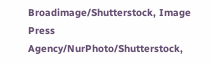Broadimage/Shutterstock, Image Press Agency/NurPhoto/Shutterstock,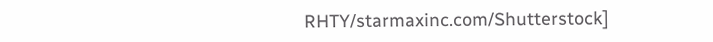RHTY/starmaxinc.com/Shutterstock]